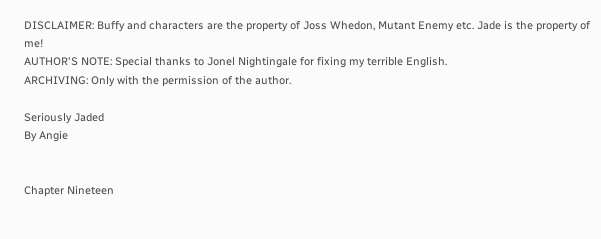DISCLAIMER: Buffy and characters are the property of Joss Whedon, Mutant Enemy etc. Jade is the property of me!
AUTHOR'S NOTE: Special thanks to Jonel Nightingale for fixing my terrible English.
ARCHIVING: Only with the permission of the author.

Seriously Jaded
By Angie


Chapter Nineteen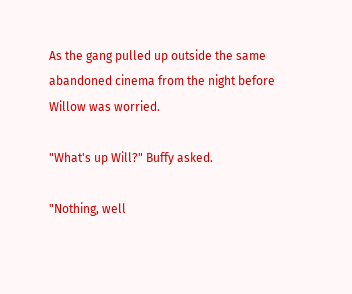As the gang pulled up outside the same abandoned cinema from the night before Willow was worried.

"What's up Will?" Buffy asked.

"Nothing, well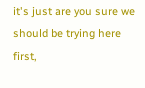it's just are you sure we should be trying here first,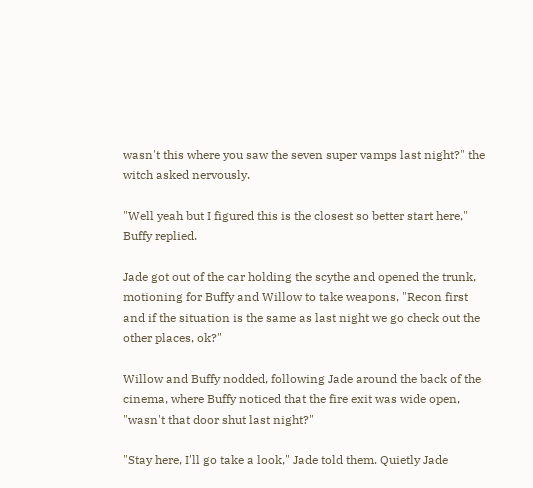wasn't this where you saw the seven super vamps last night?" the witch asked nervously.

"Well yeah but I figured this is the closest so better start here," Buffy replied.

Jade got out of the car holding the scythe and opened the trunk, motioning for Buffy and Willow to take weapons, "Recon first and if the situation is the same as last night we go check out the other places, ok?"

Willow and Buffy nodded, following Jade around the back of the cinema, where Buffy noticed that the fire exit was wide open, "wasn't that door shut last night?"

"Stay here, I'll go take a look," Jade told them. Quietly Jade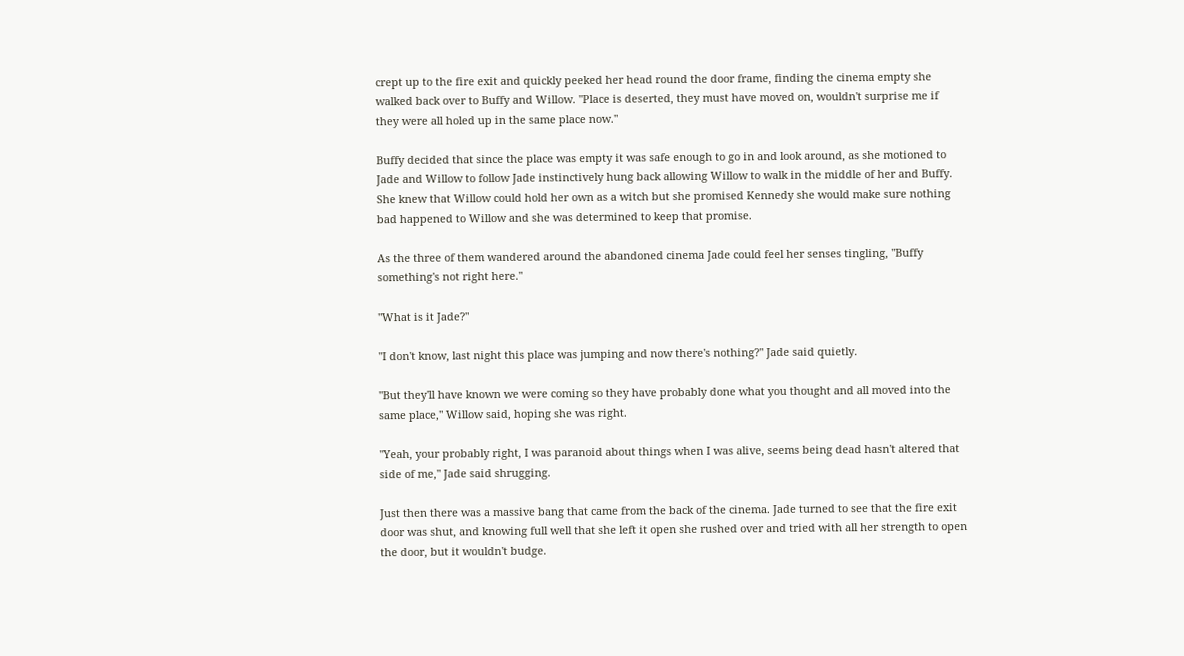crept up to the fire exit and quickly peeked her head round the door frame, finding the cinema empty she walked back over to Buffy and Willow. "Place is deserted, they must have moved on, wouldn't surprise me if they were all holed up in the same place now."

Buffy decided that since the place was empty it was safe enough to go in and look around, as she motioned to Jade and Willow to follow Jade instinctively hung back allowing Willow to walk in the middle of her and Buffy. She knew that Willow could hold her own as a witch but she promised Kennedy she would make sure nothing bad happened to Willow and she was determined to keep that promise.

As the three of them wandered around the abandoned cinema Jade could feel her senses tingling, "Buffy something's not right here."

"What is it Jade?"

"I don't know, last night this place was jumping and now there's nothing?" Jade said quietly.

"But they'll have known we were coming so they have probably done what you thought and all moved into the same place," Willow said, hoping she was right.

"Yeah, your probably right, I was paranoid about things when I was alive, seems being dead hasn't altered that side of me," Jade said shrugging.

Just then there was a massive bang that came from the back of the cinema. Jade turned to see that the fire exit door was shut, and knowing full well that she left it open she rushed over and tried with all her strength to open the door, but it wouldn't budge.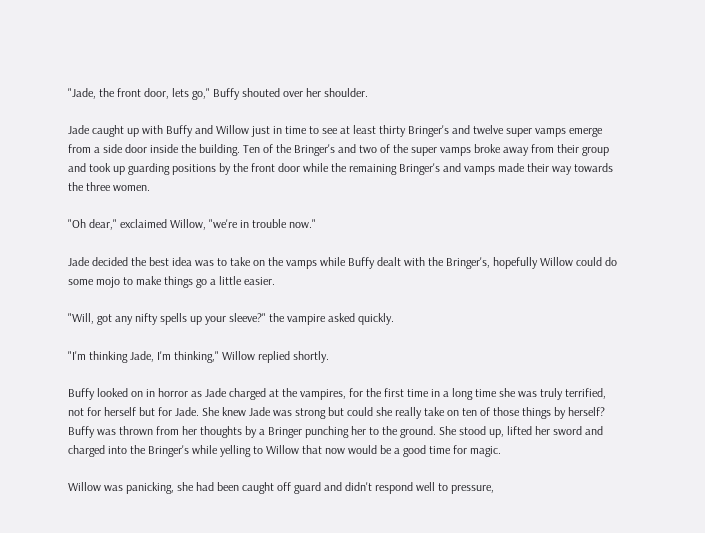"Jade, the front door, lets go," Buffy shouted over her shoulder.

Jade caught up with Buffy and Willow just in time to see at least thirty Bringer's and twelve super vamps emerge from a side door inside the building. Ten of the Bringer's and two of the super vamps broke away from their group and took up guarding positions by the front door while the remaining Bringer's and vamps made their way towards the three women.

"Oh dear," exclaimed Willow, "we're in trouble now."

Jade decided the best idea was to take on the vamps while Buffy dealt with the Bringer's, hopefully Willow could do some mojo to make things go a little easier.

"Will, got any nifty spells up your sleeve?" the vampire asked quickly.

"I'm thinking Jade, I'm thinking," Willow replied shortly.

Buffy looked on in horror as Jade charged at the vampires, for the first time in a long time she was truly terrified, not for herself but for Jade. She knew Jade was strong but could she really take on ten of those things by herself? Buffy was thrown from her thoughts by a Bringer punching her to the ground. She stood up, lifted her sword and charged into the Bringer's while yelling to Willow that now would be a good time for magic.

Willow was panicking, she had been caught off guard and didn't respond well to pressure,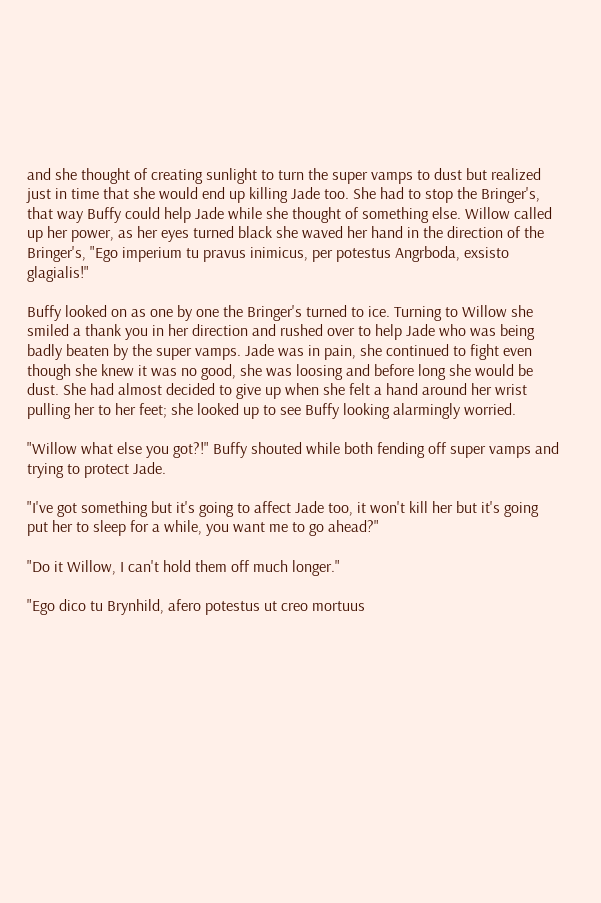and she thought of creating sunlight to turn the super vamps to dust but realized just in time that she would end up killing Jade too. She had to stop the Bringer's, that way Buffy could help Jade while she thought of something else. Willow called up her power, as her eyes turned black she waved her hand in the direction of the Bringer's, "Ego imperium tu pravus inimicus, per potestus Angrboda, exsisto glagialis!"

Buffy looked on as one by one the Bringer's turned to ice. Turning to Willow she smiled a thank you in her direction and rushed over to help Jade who was being badly beaten by the super vamps. Jade was in pain, she continued to fight even though she knew it was no good, she was loosing and before long she would be dust. She had almost decided to give up when she felt a hand around her wrist pulling her to her feet; she looked up to see Buffy looking alarmingly worried.

"Willow what else you got?!" Buffy shouted while both fending off super vamps and trying to protect Jade.

"I've got something but it's going to affect Jade too, it won't kill her but it's going put her to sleep for a while, you want me to go ahead?"

"Do it Willow, I can't hold them off much longer."

"Ego dico tu Brynhild, afero potestus ut creo mortuus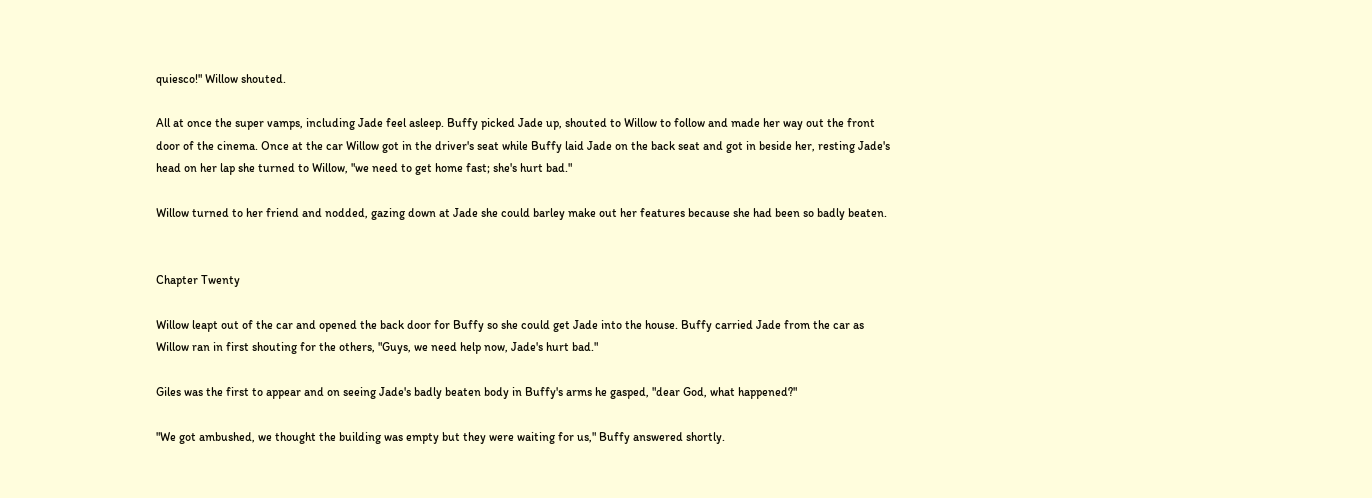quiesco!" Willow shouted.

All at once the super vamps, including Jade feel asleep. Buffy picked Jade up, shouted to Willow to follow and made her way out the front door of the cinema. Once at the car Willow got in the driver's seat while Buffy laid Jade on the back seat and got in beside her, resting Jade's head on her lap she turned to Willow, "we need to get home fast; she's hurt bad."

Willow turned to her friend and nodded, gazing down at Jade she could barley make out her features because she had been so badly beaten.


Chapter Twenty

Willow leapt out of the car and opened the back door for Buffy so she could get Jade into the house. Buffy carried Jade from the car as Willow ran in first shouting for the others, "Guys, we need help now, Jade's hurt bad."

Giles was the first to appear and on seeing Jade's badly beaten body in Buffy's arms he gasped, "dear God, what happened?"

"We got ambushed, we thought the building was empty but they were waiting for us," Buffy answered shortly.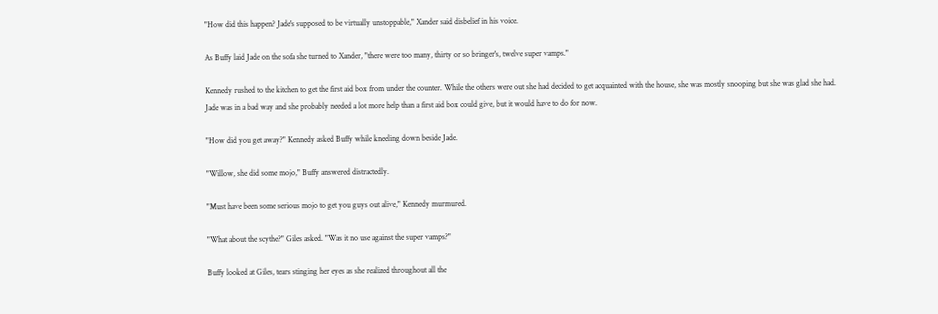"How did this happen? Jade's supposed to be virtually unstoppable," Xander said disbelief in his voice.

As Buffy laid Jade on the sofa she turned to Xander, "there were too many, thirty or so bringer's, twelve super vamps."

Kennedy rushed to the kitchen to get the first aid box from under the counter. While the others were out she had decided to get acquainted with the house, she was mostly snooping but she was glad she had. Jade was in a bad way and she probably needed a lot more help than a first aid box could give, but it would have to do for now.

"How did you get away?" Kennedy asked Buffy while kneeling down beside Jade.

"Willow, she did some mojo," Buffy answered distractedly.

"Must have been some serious mojo to get you guys out alive," Kennedy murmured.

"What about the scythe?" Giles asked. "Was it no use against the super vamps?"

Buffy looked at Giles, tears stinging her eyes as she realized throughout all the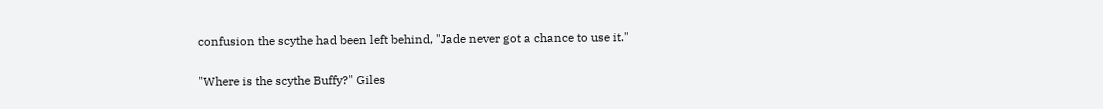confusion the scythe had been left behind, "Jade never got a chance to use it."

"Where is the scythe Buffy?" Giles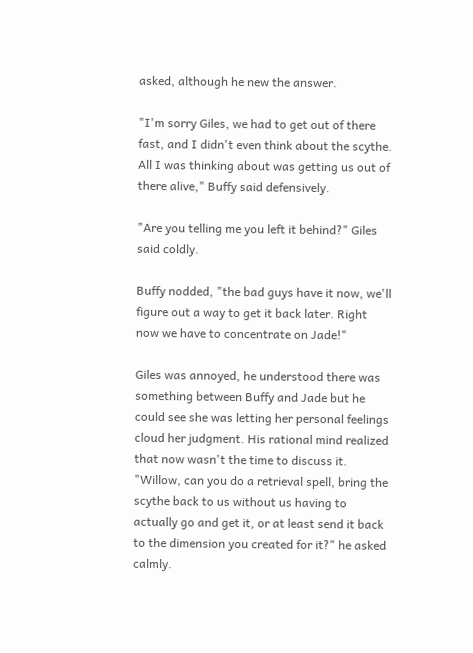asked, although he new the answer.

"I'm sorry Giles, we had to get out of there fast, and I didn't even think about the scythe. All I was thinking about was getting us out of there alive," Buffy said defensively.

"Are you telling me you left it behind?" Giles said coldly.

Buffy nodded, "the bad guys have it now, we'll figure out a way to get it back later. Right now we have to concentrate on Jade!"

Giles was annoyed, he understood there was something between Buffy and Jade but he could see she was letting her personal feelings cloud her judgment. His rational mind realized that now wasn't the time to discuss it. "Willow, can you do a retrieval spell, bring the scythe back to us without us having to actually go and get it, or at least send it back to the dimension you created for it?" he asked calmly.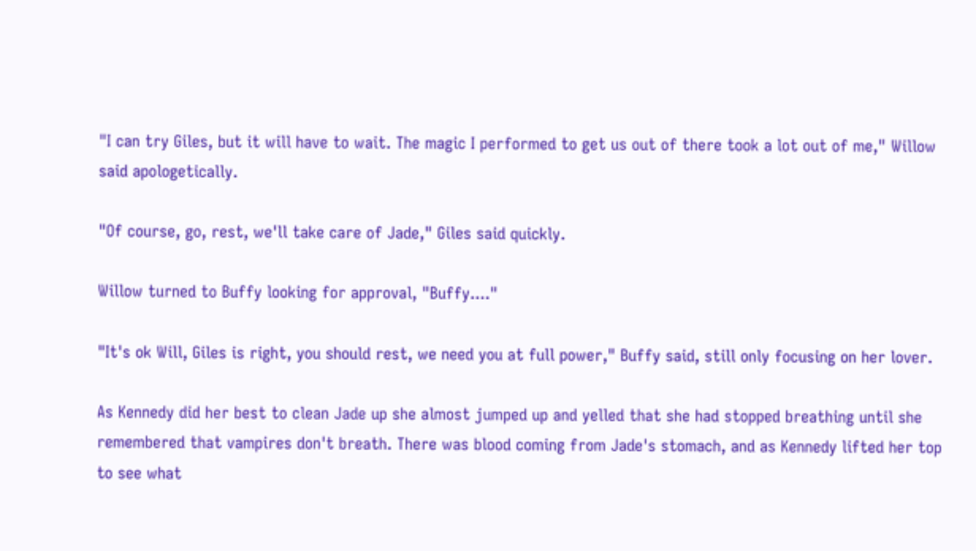"I can try Giles, but it will have to wait. The magic I performed to get us out of there took a lot out of me," Willow said apologetically.

"Of course, go, rest, we'll take care of Jade," Giles said quickly.

Willow turned to Buffy looking for approval, "Buffy...."

"It's ok Will, Giles is right, you should rest, we need you at full power," Buffy said, still only focusing on her lover.

As Kennedy did her best to clean Jade up she almost jumped up and yelled that she had stopped breathing until she remembered that vampires don't breath. There was blood coming from Jade's stomach, and as Kennedy lifted her top to see what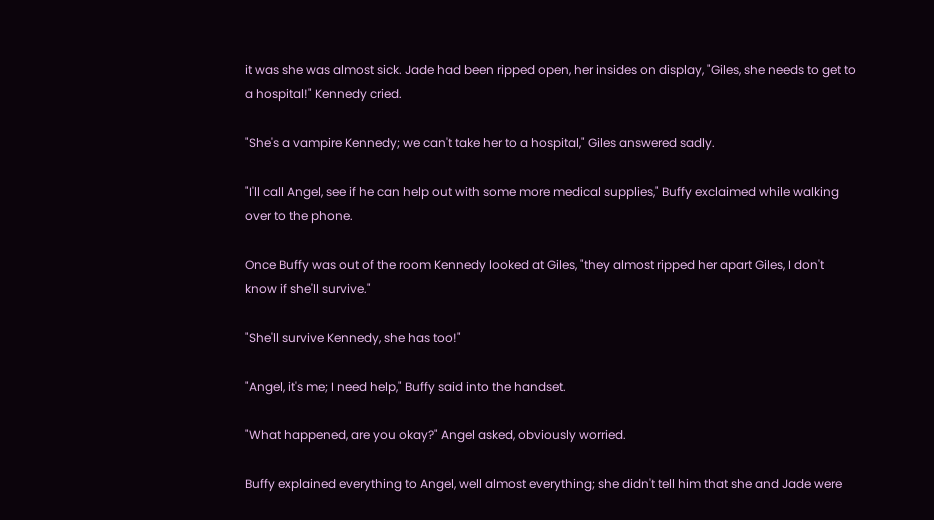it was she was almost sick. Jade had been ripped open, her insides on display, "Giles, she needs to get to a hospital!" Kennedy cried.

"She's a vampire Kennedy; we can't take her to a hospital," Giles answered sadly.

"I'll call Angel, see if he can help out with some more medical supplies," Buffy exclaimed while walking over to the phone.

Once Buffy was out of the room Kennedy looked at Giles, "they almost ripped her apart Giles, I don't know if she'll survive."

"She'll survive Kennedy, she has too!"

"Angel, it's me; I need help," Buffy said into the handset.

"What happened, are you okay?" Angel asked, obviously worried.

Buffy explained everything to Angel, well almost everything; she didn't tell him that she and Jade were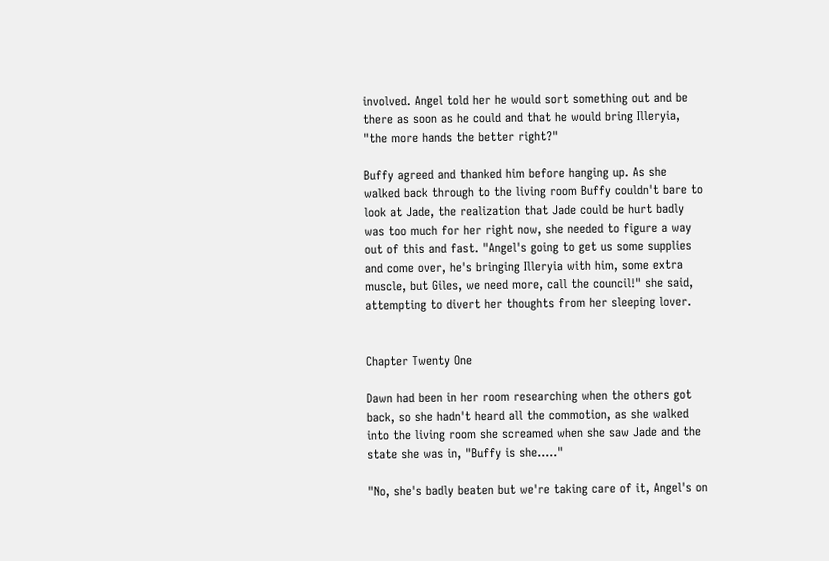involved. Angel told her he would sort something out and be there as soon as he could and that he would bring Illeryia, "the more hands the better right?"

Buffy agreed and thanked him before hanging up. As she walked back through to the living room Buffy couldn't bare to look at Jade, the realization that Jade could be hurt badly was too much for her right now, she needed to figure a way out of this and fast. "Angel's going to get us some supplies and come over, he's bringing Illeryia with him, some extra muscle, but Giles, we need more, call the council!" she said, attempting to divert her thoughts from her sleeping lover.


Chapter Twenty One

Dawn had been in her room researching when the others got back, so she hadn't heard all the commotion, as she walked into the living room she screamed when she saw Jade and the state she was in, "Buffy is she....."

"No, she's badly beaten but we're taking care of it, Angel's on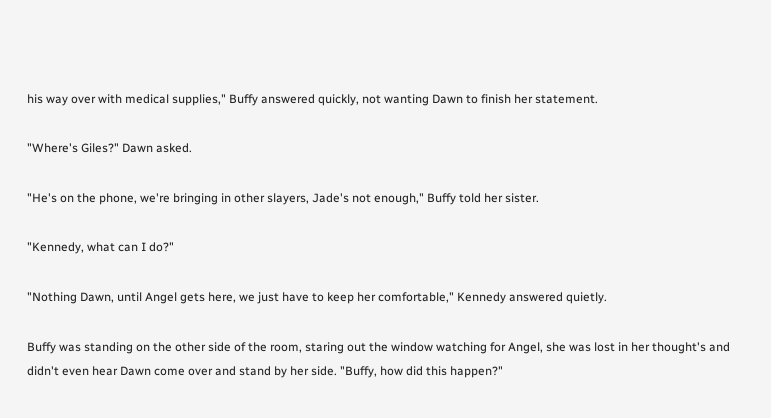his way over with medical supplies," Buffy answered quickly, not wanting Dawn to finish her statement.

"Where's Giles?" Dawn asked.

"He's on the phone, we're bringing in other slayers, Jade's not enough," Buffy told her sister.

"Kennedy, what can I do?"

"Nothing Dawn, until Angel gets here, we just have to keep her comfortable," Kennedy answered quietly.

Buffy was standing on the other side of the room, staring out the window watching for Angel, she was lost in her thought's and didn't even hear Dawn come over and stand by her side. "Buffy, how did this happen?"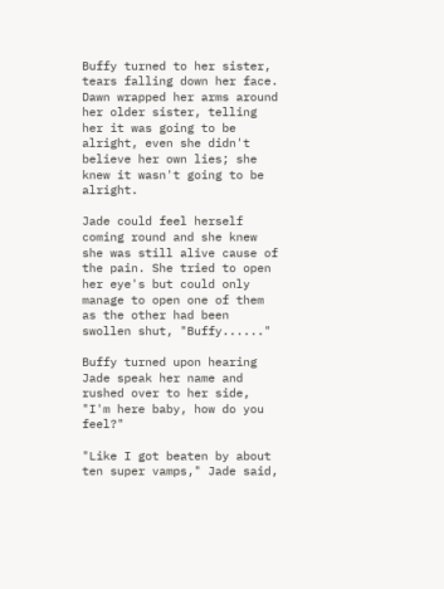Buffy turned to her sister, tears falling down her face. Dawn wrapped her arms around her older sister, telling her it was going to be alright, even she didn't believe her own lies; she knew it wasn't going to be alright.

Jade could feel herself coming round and she knew she was still alive cause of the pain. She tried to open her eye's but could only manage to open one of them as the other had been swollen shut, "Buffy......"

Buffy turned upon hearing Jade speak her name and rushed over to her side, "I'm here baby, how do you feel?"

"Like I got beaten by about ten super vamps," Jade said,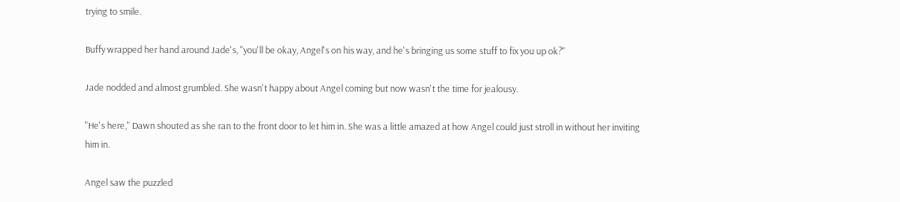trying to smile.

Buffy wrapped her hand around Jade's, "you'll be okay, Angel's on his way, and he's bringing us some stuff to fix you up ok?"

Jade nodded and almost grumbled. She wasn't happy about Angel coming but now wasn't the time for jealousy.

"He's here," Dawn shouted as she ran to the front door to let him in. She was a little amazed at how Angel could just stroll in without her inviting him in.

Angel saw the puzzled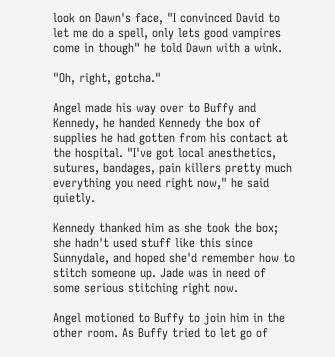look on Dawn's face, "I convinced David to let me do a spell, only lets good vampires come in though" he told Dawn with a wink.

"Oh, right, gotcha."

Angel made his way over to Buffy and Kennedy, he handed Kennedy the box of supplies he had gotten from his contact at the hospital. "I've got local anesthetics, sutures, bandages, pain killers pretty much everything you need right now," he said quietly.

Kennedy thanked him as she took the box; she hadn't used stuff like this since Sunnydale, and hoped she'd remember how to stitch someone up. Jade was in need of some serious stitching right now.

Angel motioned to Buffy to join him in the other room. As Buffy tried to let go of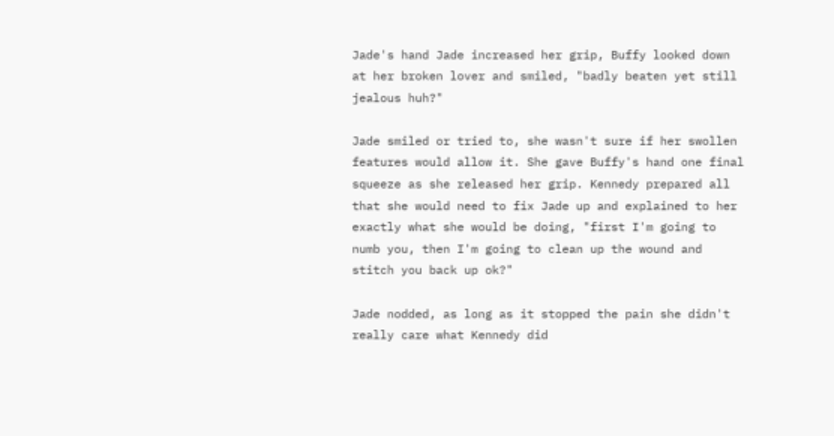Jade's hand Jade increased her grip, Buffy looked down at her broken lover and smiled, "badly beaten yet still jealous huh?"

Jade smiled or tried to, she wasn't sure if her swollen features would allow it. She gave Buffy's hand one final squeeze as she released her grip. Kennedy prepared all that she would need to fix Jade up and explained to her exactly what she would be doing, "first I'm going to numb you, then I'm going to clean up the wound and stitch you back up ok?"

Jade nodded, as long as it stopped the pain she didn't really care what Kennedy did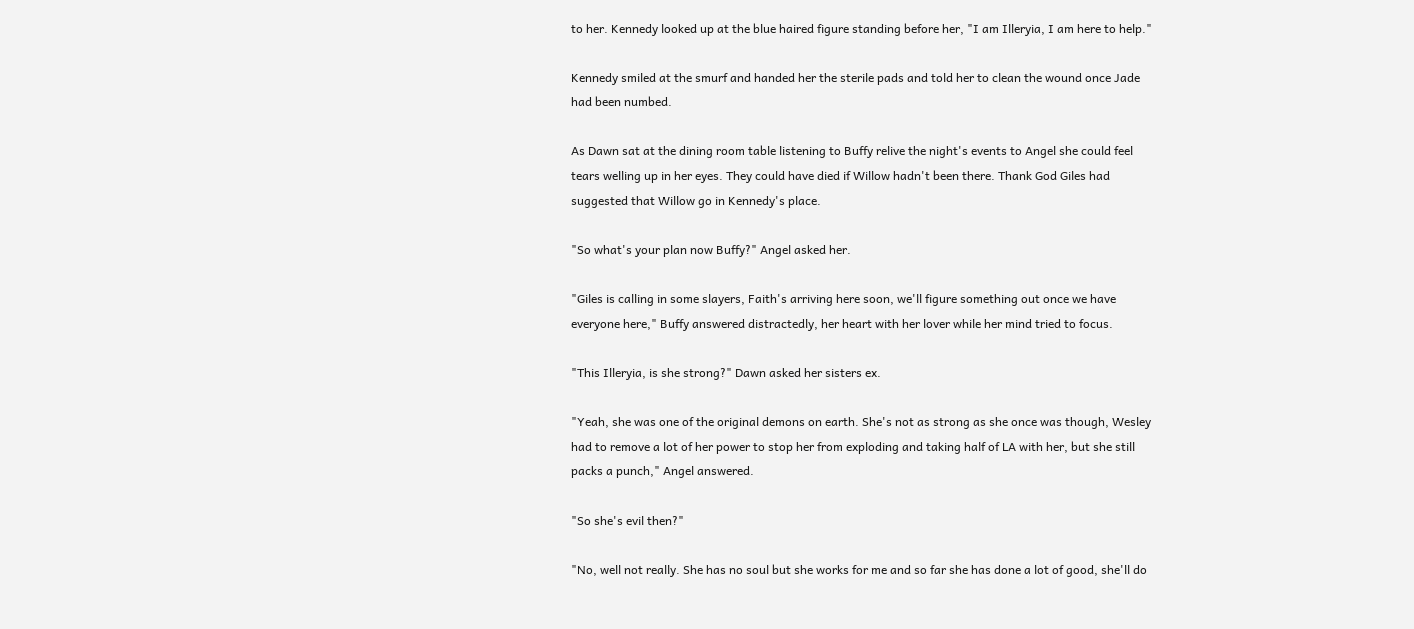to her. Kennedy looked up at the blue haired figure standing before her, "I am Illeryia, I am here to help."

Kennedy smiled at the smurf and handed her the sterile pads and told her to clean the wound once Jade had been numbed.

As Dawn sat at the dining room table listening to Buffy relive the night's events to Angel she could feel tears welling up in her eyes. They could have died if Willow hadn't been there. Thank God Giles had suggested that Willow go in Kennedy's place.

"So what's your plan now Buffy?" Angel asked her.

"Giles is calling in some slayers, Faith's arriving here soon, we'll figure something out once we have everyone here," Buffy answered distractedly, her heart with her lover while her mind tried to focus.

"This Illeryia, is she strong?" Dawn asked her sisters ex.

"Yeah, she was one of the original demons on earth. She's not as strong as she once was though, Wesley had to remove a lot of her power to stop her from exploding and taking half of LA with her, but she still packs a punch," Angel answered.

"So she's evil then?"

"No, well not really. She has no soul but she works for me and so far she has done a lot of good, she'll do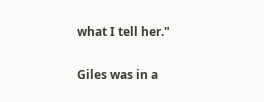what I tell her."

Giles was in a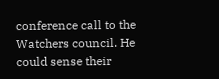conference call to the Watchers council. He could sense their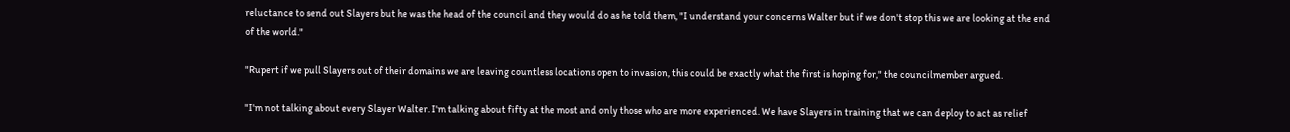reluctance to send out Slayers but he was the head of the council and they would do as he told them, "I understand your concerns Walter but if we don't stop this we are looking at the end of the world."

"Rupert if we pull Slayers out of their domains we are leaving countless locations open to invasion, this could be exactly what the first is hoping for," the councilmember argued.

"I'm not talking about every Slayer Walter. I'm talking about fifty at the most and only those who are more experienced. We have Slayers in training that we can deploy to act as relief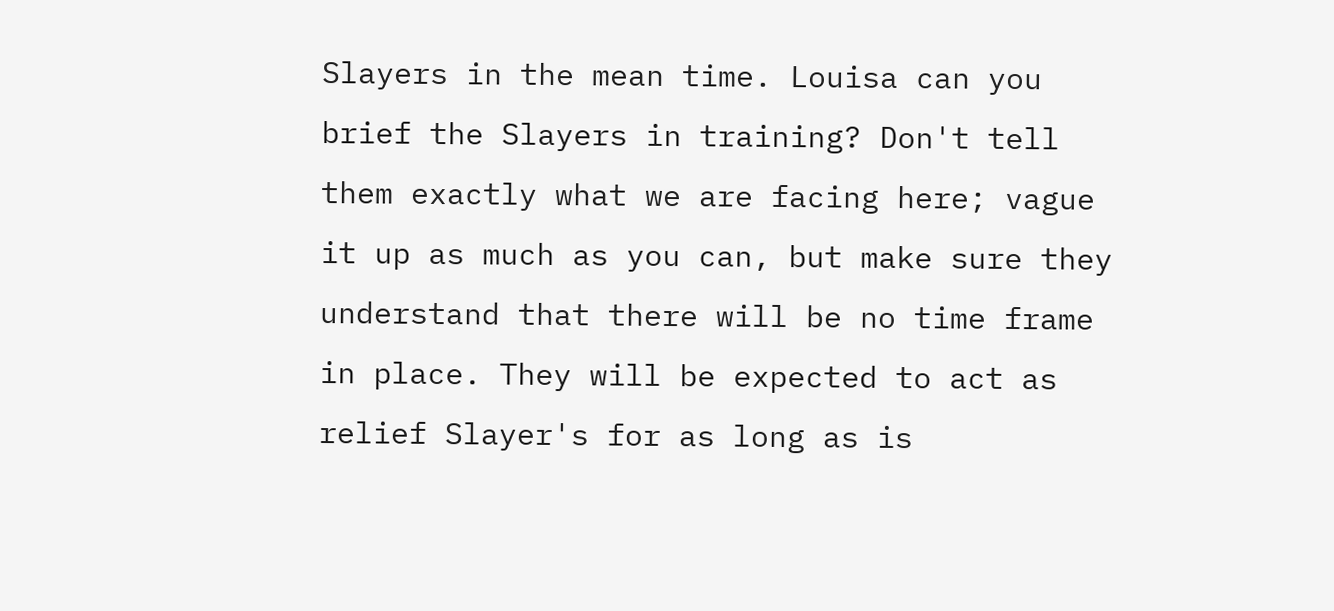Slayers in the mean time. Louisa can you brief the Slayers in training? Don't tell them exactly what we are facing here; vague it up as much as you can, but make sure they understand that there will be no time frame in place. They will be expected to act as relief Slayer's for as long as is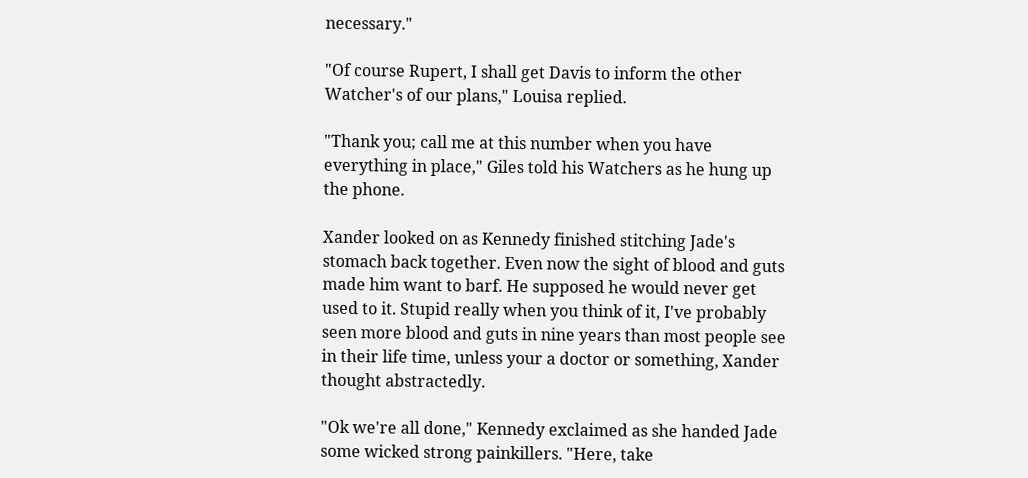necessary."

"Of course Rupert, I shall get Davis to inform the other Watcher's of our plans," Louisa replied.

"Thank you; call me at this number when you have everything in place," Giles told his Watchers as he hung up the phone.

Xander looked on as Kennedy finished stitching Jade's stomach back together. Even now the sight of blood and guts made him want to barf. He supposed he would never get used to it. Stupid really when you think of it, I've probably seen more blood and guts in nine years than most people see in their life time, unless your a doctor or something, Xander thought abstractedly.

"Ok we're all done," Kennedy exclaimed as she handed Jade some wicked strong painkillers. "Here, take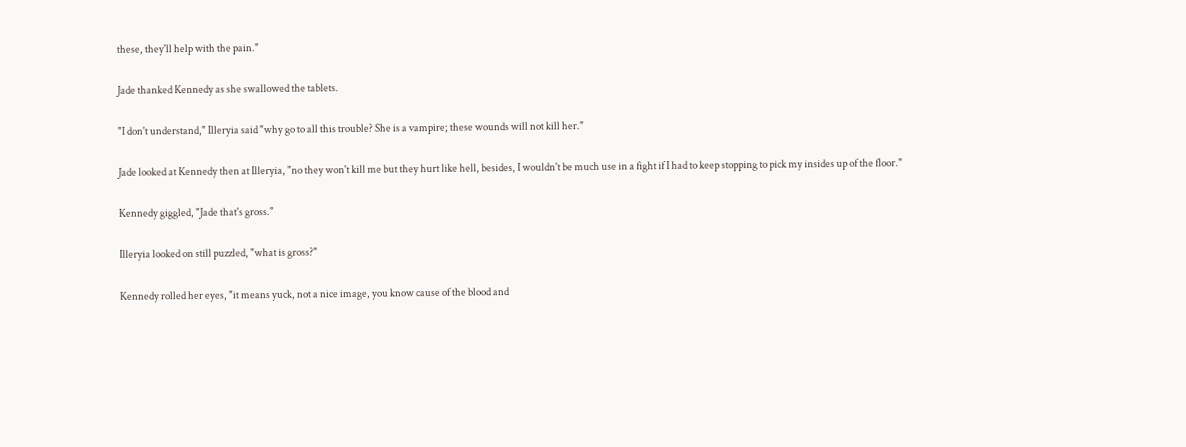these, they'll help with the pain."

Jade thanked Kennedy as she swallowed the tablets.

"I don't understand," Illeryia said "why go to all this trouble? She is a vampire; these wounds will not kill her."

Jade looked at Kennedy then at Illeryia, "no they won't kill me but they hurt like hell, besides, I wouldn't be much use in a fight if I had to keep stopping to pick my insides up of the floor."

Kennedy giggled, "Jade that's gross."

Illeryia looked on still puzzled, "what is gross?"

Kennedy rolled her eyes, "it means yuck, not a nice image, you know cause of the blood and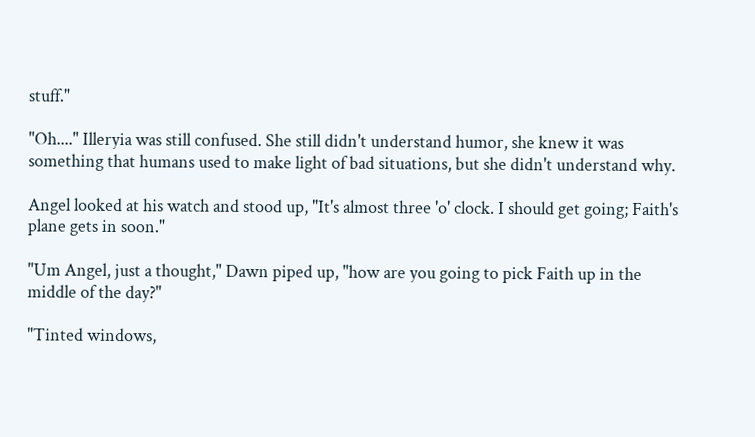stuff."

"Oh...." Illeryia was still confused. She still didn't understand humor, she knew it was something that humans used to make light of bad situations, but she didn't understand why.

Angel looked at his watch and stood up, "It's almost three 'o' clock. I should get going; Faith's plane gets in soon."

"Um Angel, just a thought," Dawn piped up, "how are you going to pick Faith up in the middle of the day?"

"Tinted windows,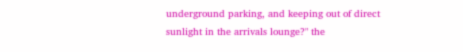underground parking, and keeping out of direct sunlight in the arrivals lounge?" the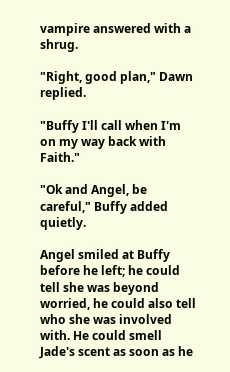vampire answered with a shrug.

"Right, good plan," Dawn replied.

"Buffy I'll call when I'm on my way back with Faith."

"Ok and Angel, be careful," Buffy added quietly.

Angel smiled at Buffy before he left; he could tell she was beyond worried, he could also tell who she was involved with. He could smell Jade's scent as soon as he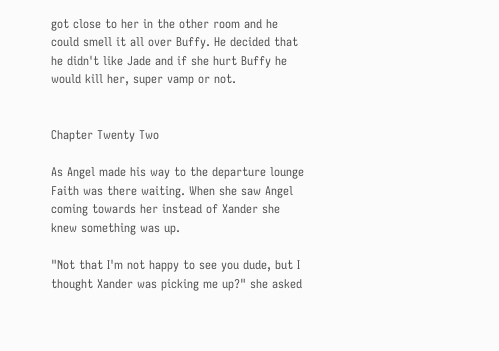got close to her in the other room and he could smell it all over Buffy. He decided that he didn't like Jade and if she hurt Buffy he would kill her, super vamp or not.


Chapter Twenty Two

As Angel made his way to the departure lounge Faith was there waiting. When she saw Angel coming towards her instead of Xander she knew something was up.

"Not that I'm not happy to see you dude, but I thought Xander was picking me up?" she asked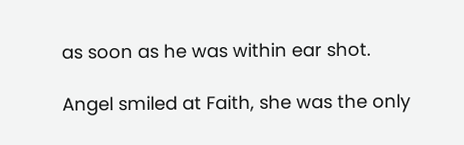as soon as he was within ear shot.

Angel smiled at Faith, she was the only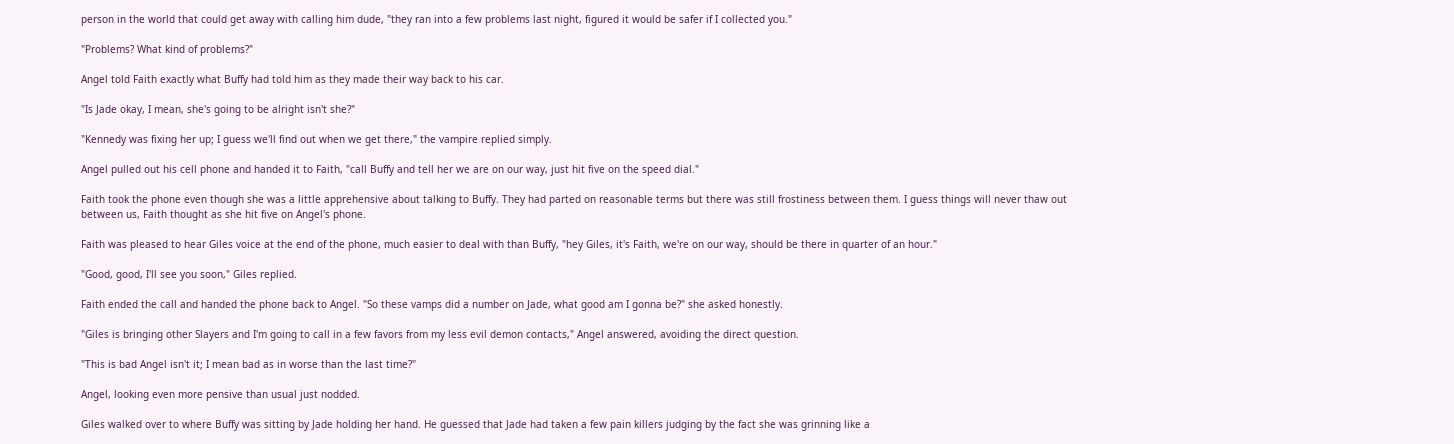person in the world that could get away with calling him dude, "they ran into a few problems last night, figured it would be safer if I collected you."

"Problems? What kind of problems?"

Angel told Faith exactly what Buffy had told him as they made their way back to his car.

"Is Jade okay, I mean, she's going to be alright isn't she?"

"Kennedy was fixing her up; I guess we'll find out when we get there," the vampire replied simply.

Angel pulled out his cell phone and handed it to Faith, "call Buffy and tell her we are on our way, just hit five on the speed dial."

Faith took the phone even though she was a little apprehensive about talking to Buffy. They had parted on reasonable terms but there was still frostiness between them. I guess things will never thaw out between us, Faith thought as she hit five on Angel's phone.

Faith was pleased to hear Giles voice at the end of the phone, much easier to deal with than Buffy, "hey Giles, it's Faith, we're on our way, should be there in quarter of an hour."

"Good, good, I'll see you soon," Giles replied.

Faith ended the call and handed the phone back to Angel. "So these vamps did a number on Jade, what good am I gonna be?" she asked honestly.

"Giles is bringing other Slayers and I'm going to call in a few favors from my less evil demon contacts," Angel answered, avoiding the direct question.

"This is bad Angel isn't it; I mean bad as in worse than the last time?"

Angel, looking even more pensive than usual just nodded.

Giles walked over to where Buffy was sitting by Jade holding her hand. He guessed that Jade had taken a few pain killers judging by the fact she was grinning like a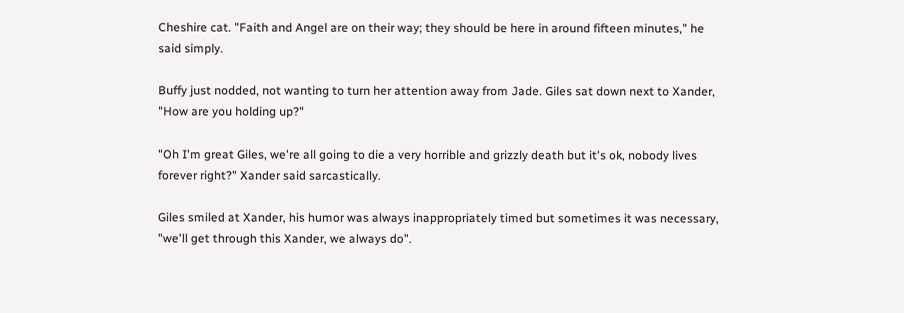Cheshire cat. "Faith and Angel are on their way; they should be here in around fifteen minutes," he said simply.

Buffy just nodded, not wanting to turn her attention away from Jade. Giles sat down next to Xander, "How are you holding up?"

"Oh I'm great Giles, we're all going to die a very horrible and grizzly death but it's ok, nobody lives forever right?" Xander said sarcastically.

Giles smiled at Xander, his humor was always inappropriately timed but sometimes it was necessary, "we'll get through this Xander, we always do".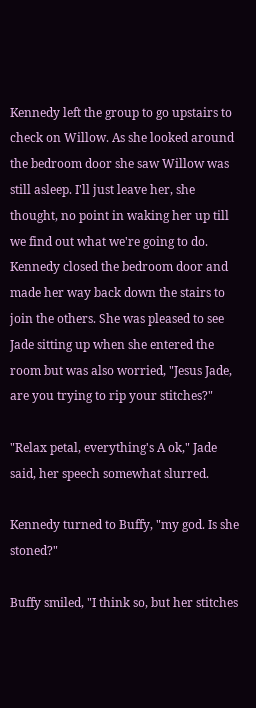Kennedy left the group to go upstairs to check on Willow. As she looked around the bedroom door she saw Willow was still asleep. I'll just leave her, she thought, no point in waking her up till we find out what we're going to do. Kennedy closed the bedroom door and made her way back down the stairs to join the others. She was pleased to see Jade sitting up when she entered the room but was also worried, "Jesus Jade, are you trying to rip your stitches?"

"Relax petal, everything's A ok," Jade said, her speech somewhat slurred.

Kennedy turned to Buffy, "my god. Is she stoned?"

Buffy smiled, "I think so, but her stitches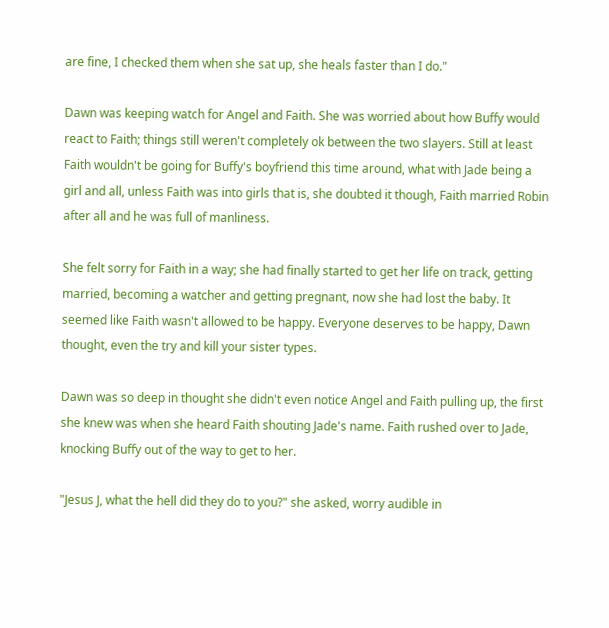are fine, I checked them when she sat up, she heals faster than I do."

Dawn was keeping watch for Angel and Faith. She was worried about how Buffy would react to Faith; things still weren't completely ok between the two slayers. Still at least Faith wouldn't be going for Buffy's boyfriend this time around, what with Jade being a girl and all, unless Faith was into girls that is, she doubted it though, Faith married Robin after all and he was full of manliness.

She felt sorry for Faith in a way; she had finally started to get her life on track, getting married, becoming a watcher and getting pregnant, now she had lost the baby. It seemed like Faith wasn't allowed to be happy. Everyone deserves to be happy, Dawn thought, even the try and kill your sister types.

Dawn was so deep in thought she didn't even notice Angel and Faith pulling up, the first she knew was when she heard Faith shouting Jade's name. Faith rushed over to Jade, knocking Buffy out of the way to get to her.

"Jesus J, what the hell did they do to you?" she asked, worry audible in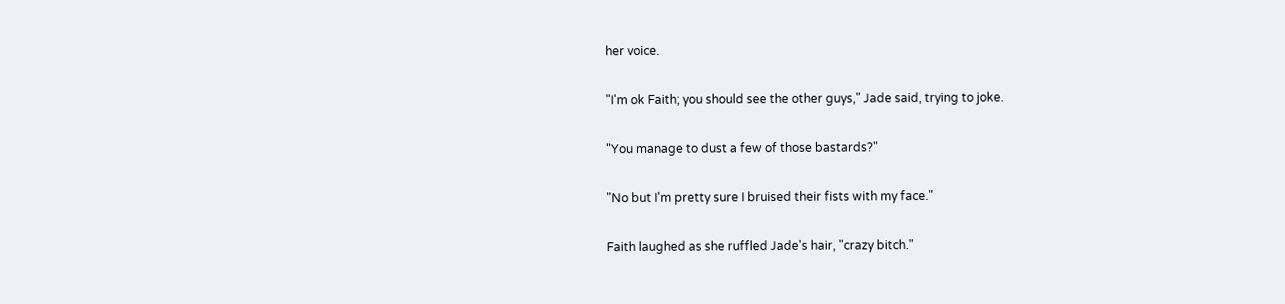her voice.

"I'm ok Faith; you should see the other guys," Jade said, trying to joke.

"You manage to dust a few of those bastards?"

"No but I'm pretty sure I bruised their fists with my face."

Faith laughed as she ruffled Jade's hair, "crazy bitch."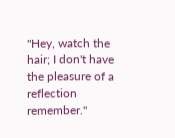"Hey, watch the hair; I don't have the pleasure of a reflection remember."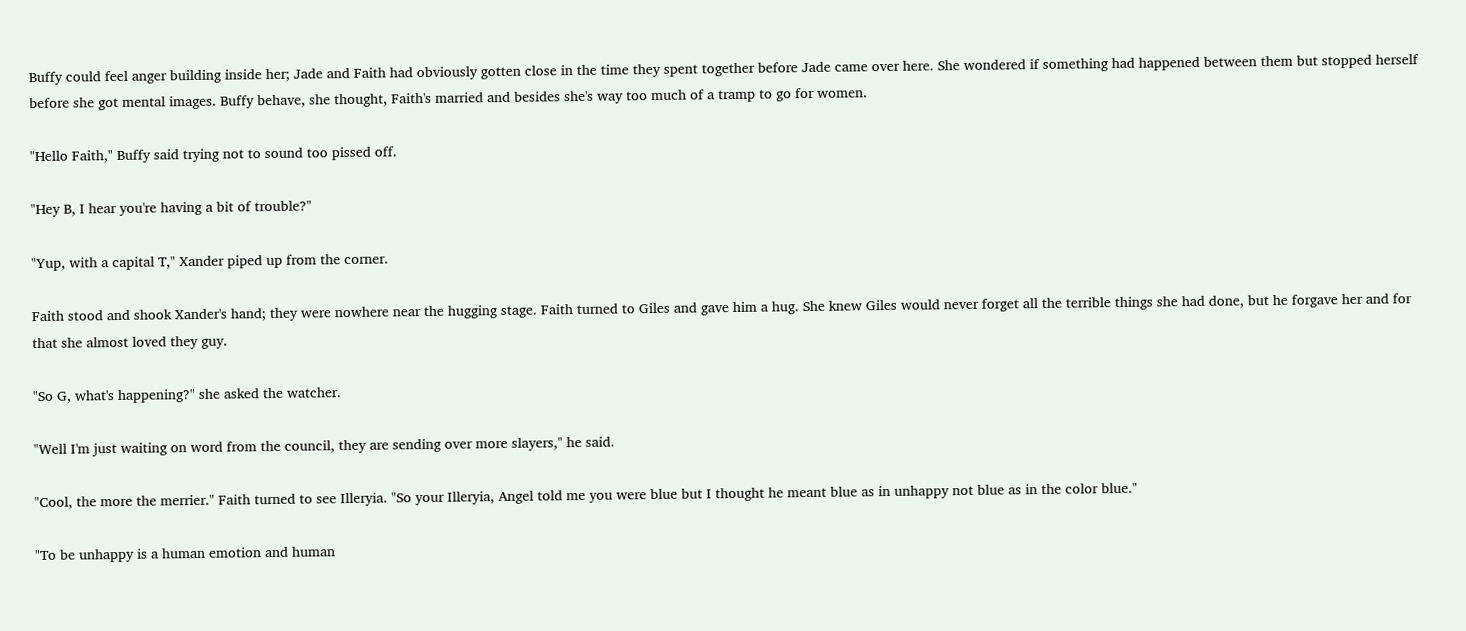Buffy could feel anger building inside her; Jade and Faith had obviously gotten close in the time they spent together before Jade came over here. She wondered if something had happened between them but stopped herself before she got mental images. Buffy behave, she thought, Faith's married and besides she's way too much of a tramp to go for women.

"Hello Faith," Buffy said trying not to sound too pissed off.

"Hey B, I hear you're having a bit of trouble?"

"Yup, with a capital T," Xander piped up from the corner.

Faith stood and shook Xander's hand; they were nowhere near the hugging stage. Faith turned to Giles and gave him a hug. She knew Giles would never forget all the terrible things she had done, but he forgave her and for that she almost loved they guy.

"So G, what's happening?" she asked the watcher.

"Well I'm just waiting on word from the council, they are sending over more slayers," he said.

"Cool, the more the merrier." Faith turned to see Illeryia. "So your Illeryia, Angel told me you were blue but I thought he meant blue as in unhappy not blue as in the color blue."

"To be unhappy is a human emotion and human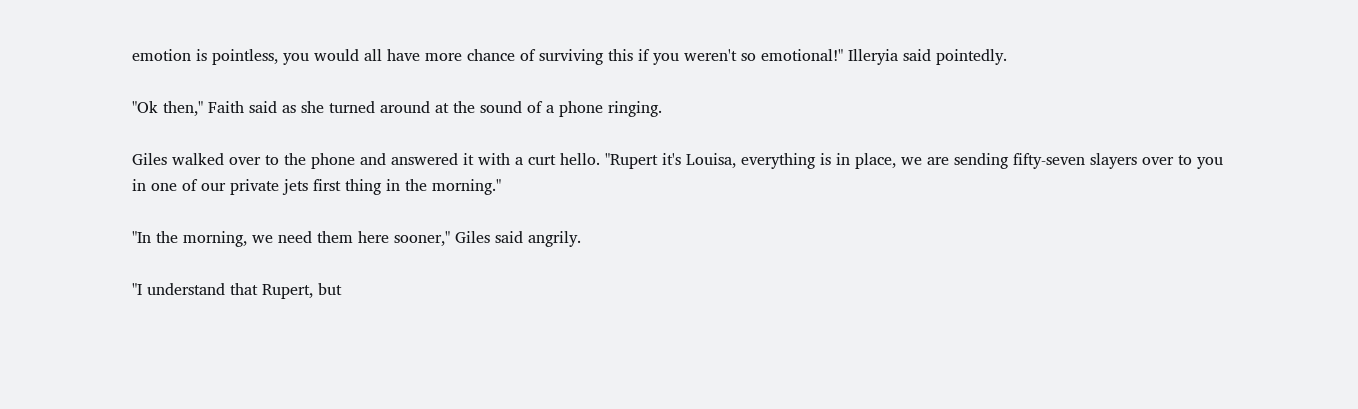emotion is pointless, you would all have more chance of surviving this if you weren't so emotional!" Illeryia said pointedly.

"Ok then," Faith said as she turned around at the sound of a phone ringing.

Giles walked over to the phone and answered it with a curt hello. "Rupert it's Louisa, everything is in place, we are sending fifty-seven slayers over to you in one of our private jets first thing in the morning."

"In the morning, we need them here sooner," Giles said angrily.

"I understand that Rupert, but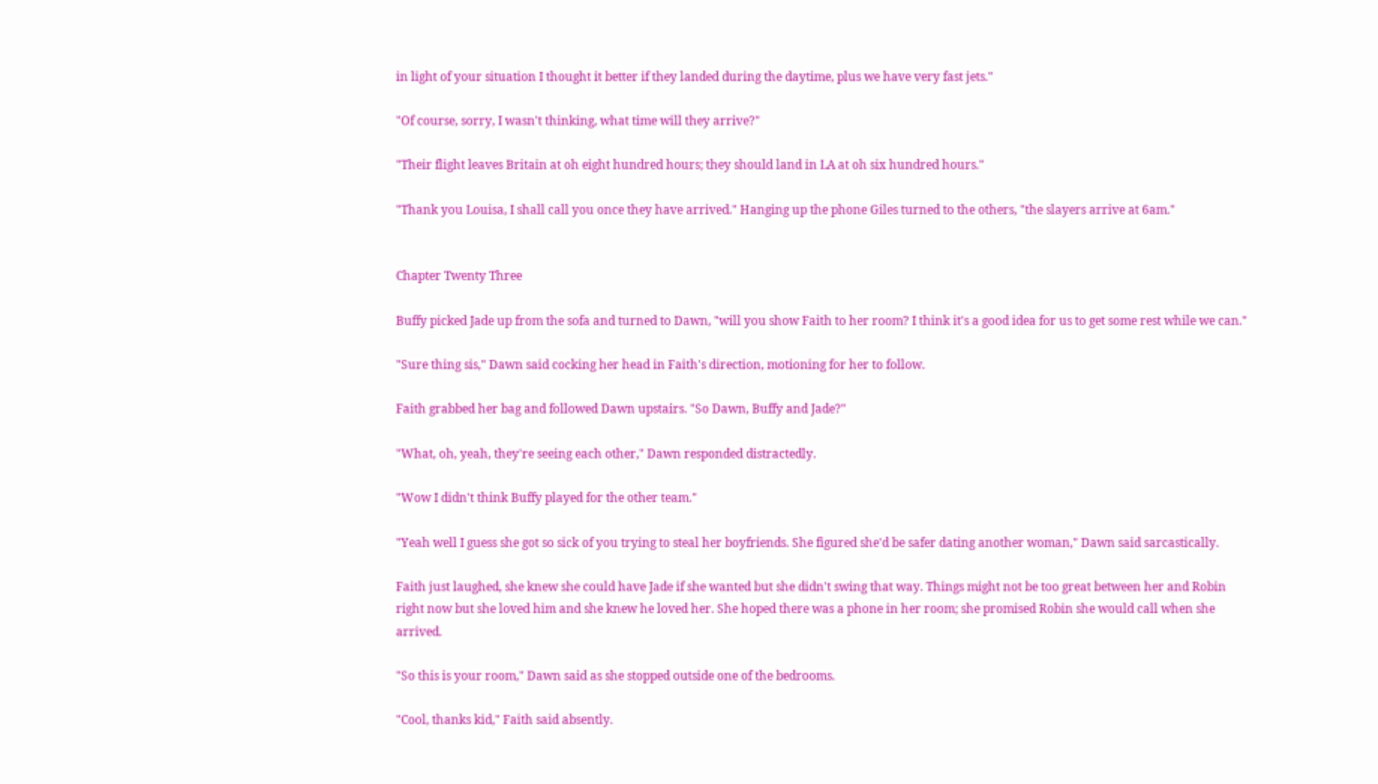in light of your situation I thought it better if they landed during the daytime, plus we have very fast jets."

"Of course, sorry, I wasn't thinking, what time will they arrive?"

"Their flight leaves Britain at oh eight hundred hours; they should land in LA at oh six hundred hours."

"Thank you Louisa, I shall call you once they have arrived." Hanging up the phone Giles turned to the others, "the slayers arrive at 6am."


Chapter Twenty Three

Buffy picked Jade up from the sofa and turned to Dawn, "will you show Faith to her room? I think it's a good idea for us to get some rest while we can."

"Sure thing sis," Dawn said cocking her head in Faith's direction, motioning for her to follow.

Faith grabbed her bag and followed Dawn upstairs. "So Dawn, Buffy and Jade?"

"What, oh, yeah, they're seeing each other," Dawn responded distractedly.

"Wow I didn't think Buffy played for the other team."

"Yeah well I guess she got so sick of you trying to steal her boyfriends. She figured she'd be safer dating another woman," Dawn said sarcastically.

Faith just laughed, she knew she could have Jade if she wanted but she didn't swing that way. Things might not be too great between her and Robin right now but she loved him and she knew he loved her. She hoped there was a phone in her room; she promised Robin she would call when she arrived.

"So this is your room," Dawn said as she stopped outside one of the bedrooms.

"Cool, thanks kid," Faith said absently.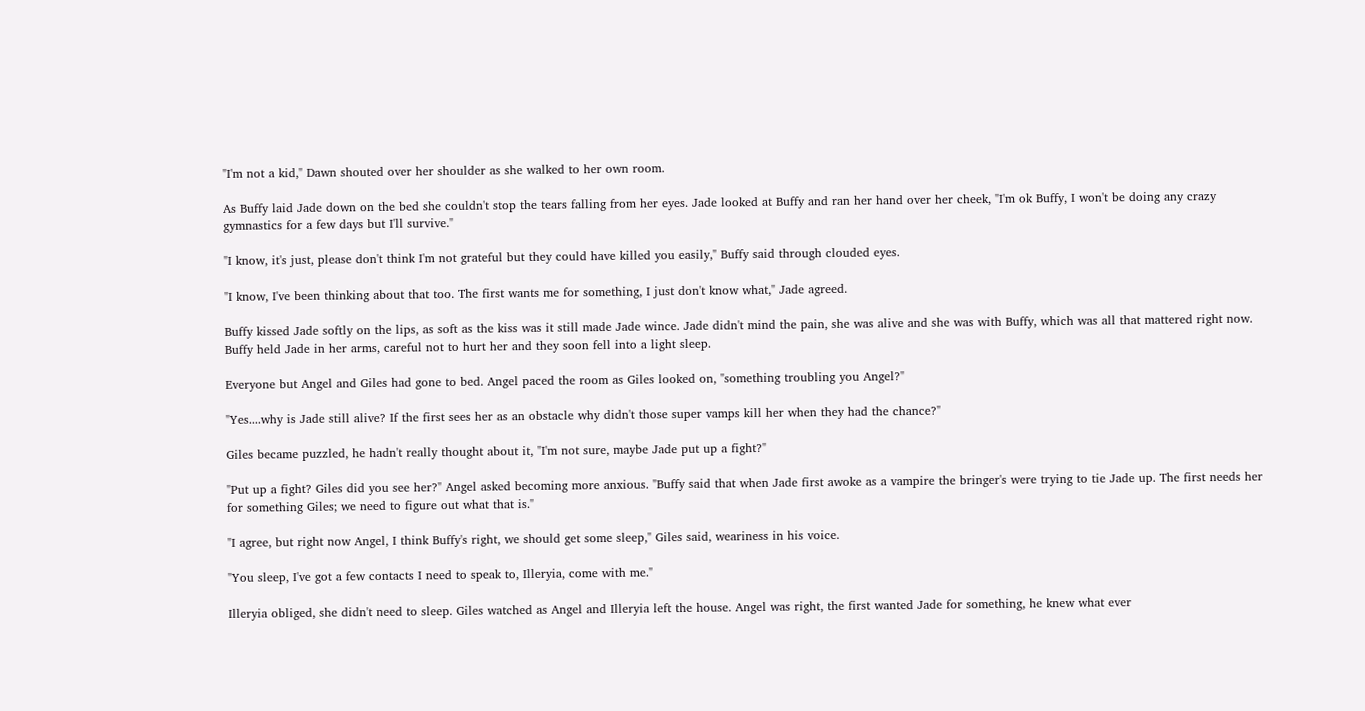"I'm not a kid," Dawn shouted over her shoulder as she walked to her own room.

As Buffy laid Jade down on the bed she couldn't stop the tears falling from her eyes. Jade looked at Buffy and ran her hand over her cheek, "I'm ok Buffy, I won't be doing any crazy gymnastics for a few days but I'll survive."

"I know, it's just, please don't think I'm not grateful but they could have killed you easily," Buffy said through clouded eyes.

"I know, I've been thinking about that too. The first wants me for something, I just don't know what," Jade agreed.

Buffy kissed Jade softly on the lips, as soft as the kiss was it still made Jade wince. Jade didn't mind the pain, she was alive and she was with Buffy, which was all that mattered right now. Buffy held Jade in her arms, careful not to hurt her and they soon fell into a light sleep.

Everyone but Angel and Giles had gone to bed. Angel paced the room as Giles looked on, "something troubling you Angel?"

"Yes....why is Jade still alive? If the first sees her as an obstacle why didn't those super vamps kill her when they had the chance?"

Giles became puzzled, he hadn't really thought about it, "I'm not sure, maybe Jade put up a fight?"

"Put up a fight? Giles did you see her?" Angel asked becoming more anxious. "Buffy said that when Jade first awoke as a vampire the bringer's were trying to tie Jade up. The first needs her for something Giles; we need to figure out what that is."

"I agree, but right now Angel, I think Buffy's right, we should get some sleep," Giles said, weariness in his voice.

"You sleep, I've got a few contacts I need to speak to, Illeryia, come with me."

Illeryia obliged, she didn't need to sleep. Giles watched as Angel and Illeryia left the house. Angel was right, the first wanted Jade for something, he knew what ever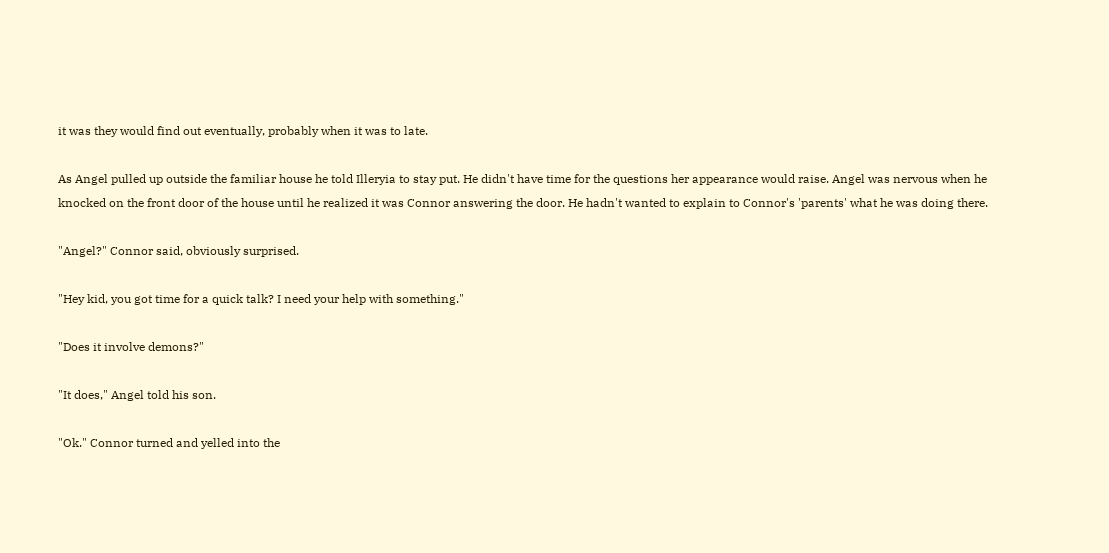it was they would find out eventually, probably when it was to late.

As Angel pulled up outside the familiar house he told Illeryia to stay put. He didn't have time for the questions her appearance would raise. Angel was nervous when he knocked on the front door of the house until he realized it was Connor answering the door. He hadn't wanted to explain to Connor's 'parents' what he was doing there.

"Angel?" Connor said, obviously surprised.

"Hey kid, you got time for a quick talk? I need your help with something."

"Does it involve demons?"

"It does," Angel told his son.

"Ok." Connor turned and yelled into the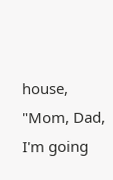house, "Mom, Dad, I'm going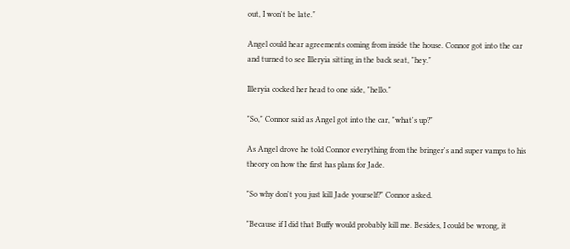out, I won't be late."

Angel could hear agreements coming from inside the house. Connor got into the car and turned to see Illeryia sitting in the back seat, "hey."

Illeryia cocked her head to one side, "hello."

"So," Connor said as Angel got into the car, "what's up?"

As Angel drove he told Connor everything from the bringer's and super vamps to his theory on how the first has plans for Jade.

"So why don't you just kill Jade yourself?" Connor asked.

"Because if I did that Buffy would probably kill me. Besides, I could be wrong, it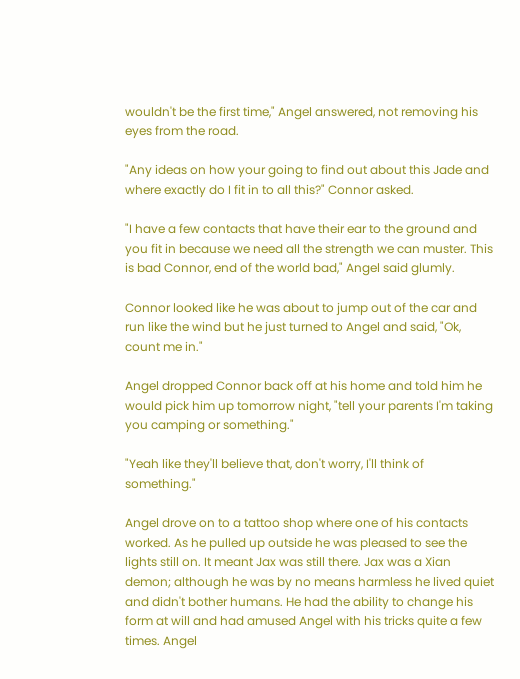wouldn't be the first time," Angel answered, not removing his eyes from the road.

"Any ideas on how your going to find out about this Jade and where exactly do I fit in to all this?" Connor asked.

"I have a few contacts that have their ear to the ground and you fit in because we need all the strength we can muster. This is bad Connor, end of the world bad," Angel said glumly.

Connor looked like he was about to jump out of the car and run like the wind but he just turned to Angel and said, "Ok, count me in."

Angel dropped Connor back off at his home and told him he would pick him up tomorrow night, "tell your parents I'm taking you camping or something."

"Yeah like they'll believe that, don't worry, I'll think of something."

Angel drove on to a tattoo shop where one of his contacts worked. As he pulled up outside he was pleased to see the lights still on. It meant Jax was still there. Jax was a Xian demon; although he was by no means harmless he lived quiet and didn't bother humans. He had the ability to change his form at will and had amused Angel with his tricks quite a few times. Angel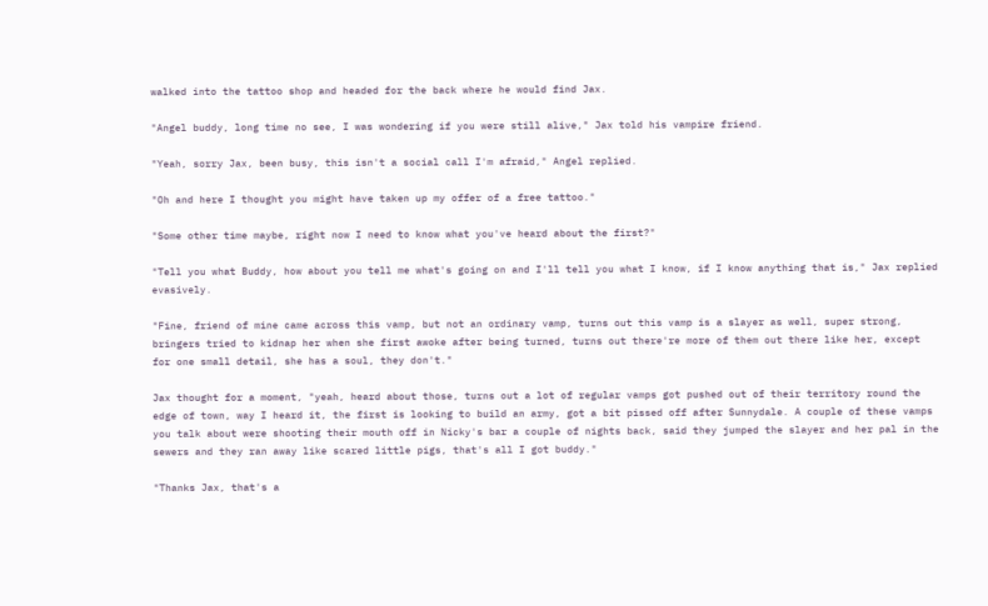walked into the tattoo shop and headed for the back where he would find Jax.

"Angel buddy, long time no see, I was wondering if you were still alive," Jax told his vampire friend.

"Yeah, sorry Jax, been busy, this isn't a social call I'm afraid," Angel replied.

"Oh and here I thought you might have taken up my offer of a free tattoo."

"Some other time maybe, right now I need to know what you've heard about the first?"

"Tell you what Buddy, how about you tell me what's going on and I'll tell you what I know, if I know anything that is," Jax replied evasively.

"Fine, friend of mine came across this vamp, but not an ordinary vamp, turns out this vamp is a slayer as well, super strong, bringers tried to kidnap her when she first awoke after being turned, turns out there're more of them out there like her, except for one small detail, she has a soul, they don't."

Jax thought for a moment, "yeah, heard about those, turns out a lot of regular vamps got pushed out of their territory round the edge of town, way I heard it, the first is looking to build an army, got a bit pissed off after Sunnydale. A couple of these vamps you talk about were shooting their mouth off in Nicky's bar a couple of nights back, said they jumped the slayer and her pal in the sewers and they ran away like scared little pigs, that's all I got buddy."

"Thanks Jax, that's a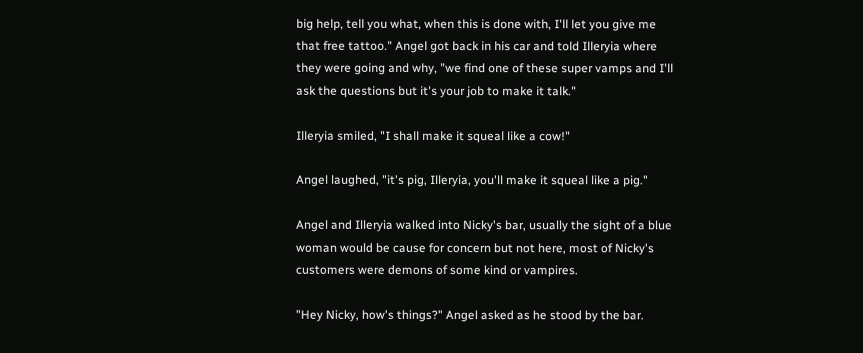big help, tell you what, when this is done with, I'll let you give me that free tattoo." Angel got back in his car and told Illeryia where they were going and why, "we find one of these super vamps and I'll ask the questions but it's your job to make it talk."

Illeryia smiled, "I shall make it squeal like a cow!"

Angel laughed, "it's pig, Illeryia, you'll make it squeal like a pig."

Angel and Illeryia walked into Nicky's bar, usually the sight of a blue woman would be cause for concern but not here, most of Nicky's customers were demons of some kind or vampires.

"Hey Nicky, how's things?" Angel asked as he stood by the bar.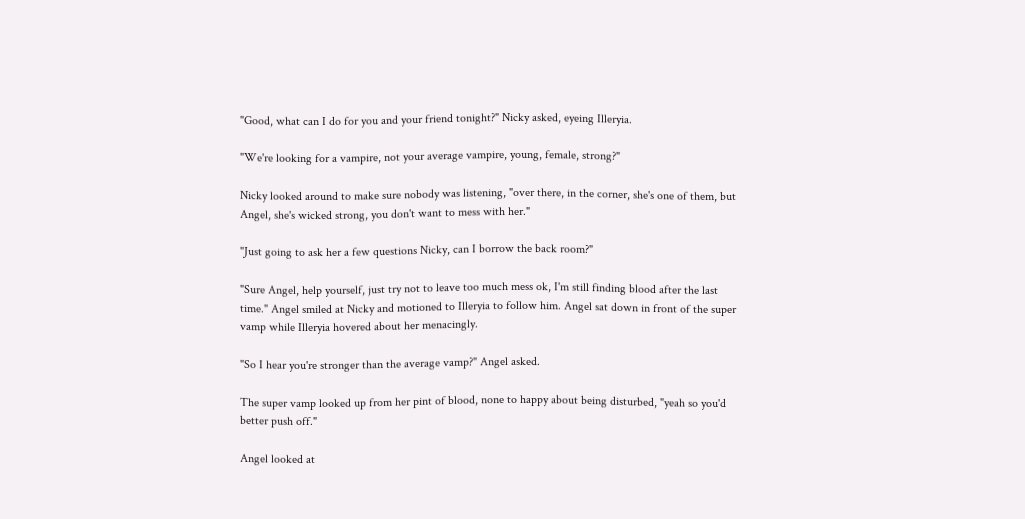"Good, what can I do for you and your friend tonight?" Nicky asked, eyeing Illeryia.

"We're looking for a vampire, not your average vampire, young, female, strong?"

Nicky looked around to make sure nobody was listening, "over there, in the corner, she's one of them, but Angel, she's wicked strong, you don't want to mess with her."

"Just going to ask her a few questions Nicky, can I borrow the back room?"

"Sure Angel, help yourself, just try not to leave too much mess ok, I'm still finding blood after the last time." Angel smiled at Nicky and motioned to Illeryia to follow him. Angel sat down in front of the super vamp while Illeryia hovered about her menacingly.

"So I hear you're stronger than the average vamp?" Angel asked.

The super vamp looked up from her pint of blood, none to happy about being disturbed, "yeah so you'd better push off."

Angel looked at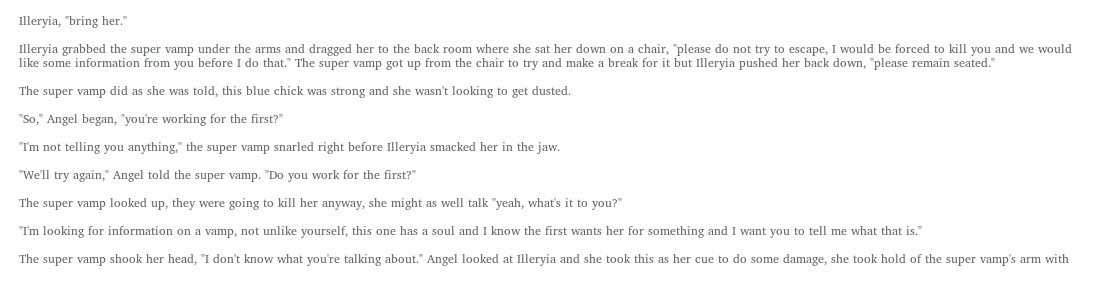Illeryia, "bring her."

Illeryia grabbed the super vamp under the arms and dragged her to the back room where she sat her down on a chair, "please do not try to escape, I would be forced to kill you and we would like some information from you before I do that." The super vamp got up from the chair to try and make a break for it but Illeryia pushed her back down, "please remain seated."

The super vamp did as she was told, this blue chick was strong and she wasn't looking to get dusted.

"So," Angel began, "you're working for the first?"

"I'm not telling you anything," the super vamp snarled right before Illeryia smacked her in the jaw.

"We'll try again," Angel told the super vamp. "Do you work for the first?"

The super vamp looked up, they were going to kill her anyway, she might as well talk "yeah, what's it to you?"

"I'm looking for information on a vamp, not unlike yourself, this one has a soul and I know the first wants her for something and I want you to tell me what that is."

The super vamp shook her head, "I don't know what you're talking about." Angel looked at Illeryia and she took this as her cue to do some damage, she took hold of the super vamp's arm with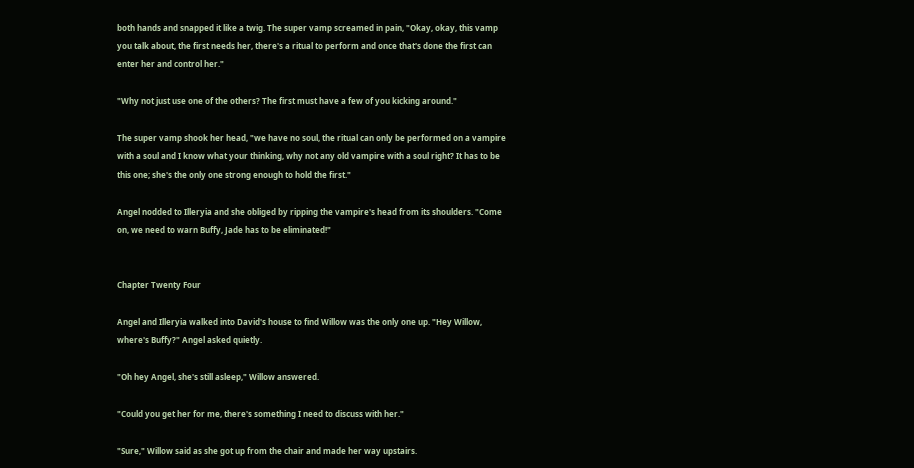both hands and snapped it like a twig. The super vamp screamed in pain, "Okay, okay, this vamp you talk about, the first needs her, there's a ritual to perform and once that's done the first can enter her and control her."

"Why not just use one of the others? The first must have a few of you kicking around."

The super vamp shook her head, "we have no soul, the ritual can only be performed on a vampire with a soul and I know what your thinking, why not any old vampire with a soul right? It has to be this one; she's the only one strong enough to hold the first."

Angel nodded to Illeryia and she obliged by ripping the vampire's head from its shoulders. "Come on, we need to warn Buffy, Jade has to be eliminated!"


Chapter Twenty Four

Angel and Illeryia walked into David's house to find Willow was the only one up. "Hey Willow, where's Buffy?" Angel asked quietly.

"Oh hey Angel, she's still asleep," Willow answered.

"Could you get her for me, there's something I need to discuss with her."

"Sure," Willow said as she got up from the chair and made her way upstairs.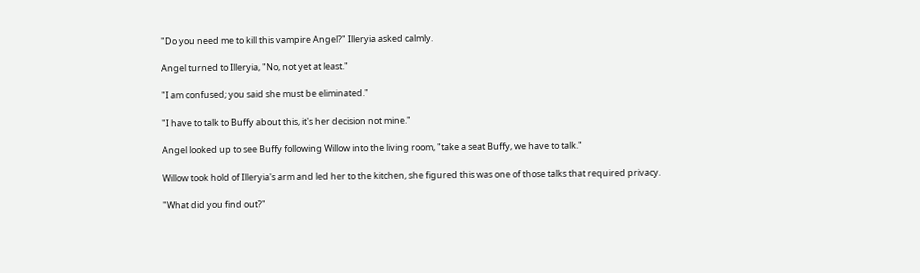"Do you need me to kill this vampire Angel?" Illeryia asked calmly.

Angel turned to Illeryia, "No, not yet at least."

"I am confused; you said she must be eliminated."

"I have to talk to Buffy about this, it's her decision not mine."

Angel looked up to see Buffy following Willow into the living room, "take a seat Buffy, we have to talk."

Willow took hold of Illeryia's arm and led her to the kitchen, she figured this was one of those talks that required privacy.

"What did you find out?"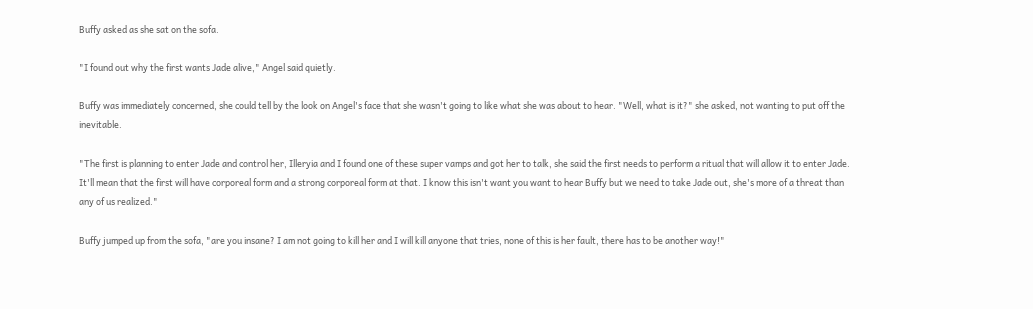Buffy asked as she sat on the sofa.

"I found out why the first wants Jade alive," Angel said quietly.

Buffy was immediately concerned, she could tell by the look on Angel's face that she wasn't going to like what she was about to hear. "Well, what is it?" she asked, not wanting to put off the inevitable.

"The first is planning to enter Jade and control her, Illeryia and I found one of these super vamps and got her to talk, she said the first needs to perform a ritual that will allow it to enter Jade. It'll mean that the first will have corporeal form and a strong corporeal form at that. I know this isn't want you want to hear Buffy but we need to take Jade out, she's more of a threat than any of us realized."

Buffy jumped up from the sofa, "are you insane? I am not going to kill her and I will kill anyone that tries, none of this is her fault, there has to be another way!"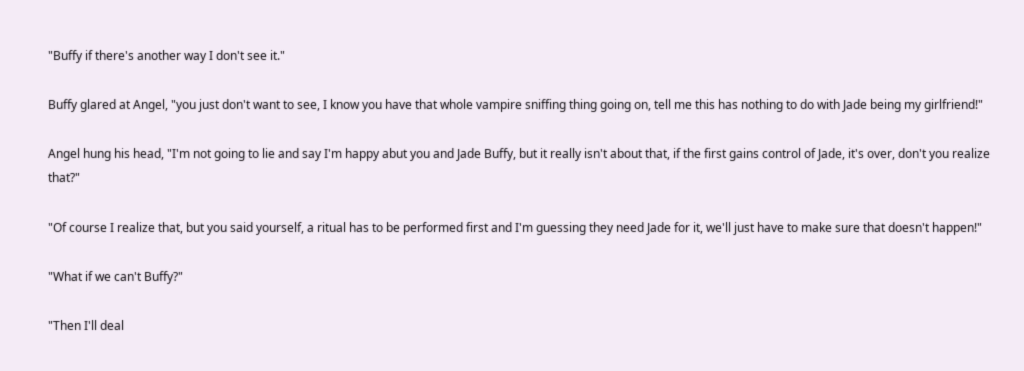"Buffy if there's another way I don't see it."

Buffy glared at Angel, "you just don't want to see, I know you have that whole vampire sniffing thing going on, tell me this has nothing to do with Jade being my girlfriend!"

Angel hung his head, "I'm not going to lie and say I'm happy abut you and Jade Buffy, but it really isn't about that, if the first gains control of Jade, it's over, don't you realize that?"

"Of course I realize that, but you said yourself, a ritual has to be performed first and I'm guessing they need Jade for it, we'll just have to make sure that doesn't happen!"

"What if we can't Buffy?"

"Then I'll deal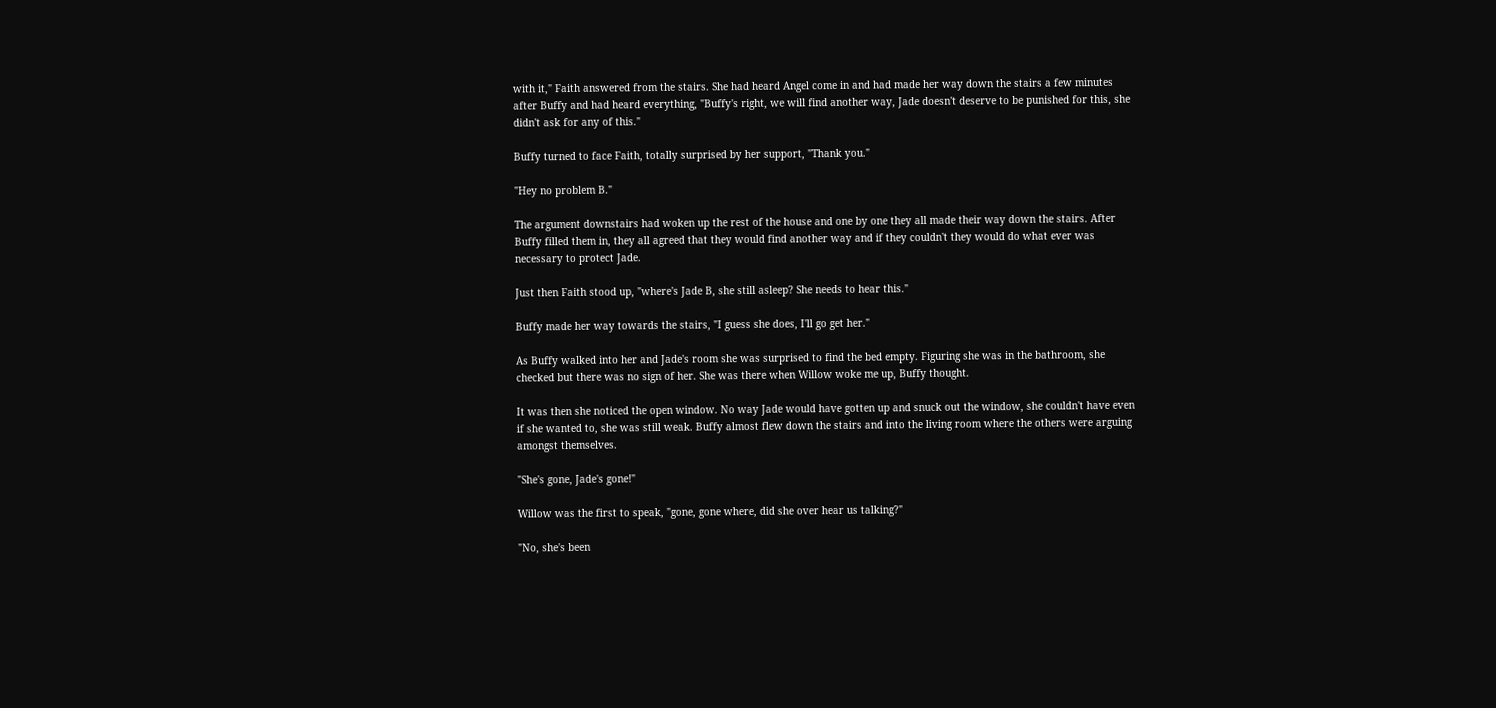with it," Faith answered from the stairs. She had heard Angel come in and had made her way down the stairs a few minutes after Buffy and had heard everything, "Buffy's right, we will find another way, Jade doesn't deserve to be punished for this, she didn't ask for any of this."

Buffy turned to face Faith, totally surprised by her support, "Thank you."

"Hey no problem B."

The argument downstairs had woken up the rest of the house and one by one they all made their way down the stairs. After Buffy filled them in, they all agreed that they would find another way and if they couldn't they would do what ever was necessary to protect Jade.

Just then Faith stood up, "where's Jade B, she still asleep? She needs to hear this."

Buffy made her way towards the stairs, "I guess she does, I'll go get her."

As Buffy walked into her and Jade's room she was surprised to find the bed empty. Figuring she was in the bathroom, she checked but there was no sign of her. She was there when Willow woke me up, Buffy thought.

It was then she noticed the open window. No way Jade would have gotten up and snuck out the window, she couldn't have even if she wanted to, she was still weak. Buffy almost flew down the stairs and into the living room where the others were arguing amongst themselves.

"She's gone, Jade's gone!"

Willow was the first to speak, "gone, gone where, did she over hear us talking?"

"No, she's been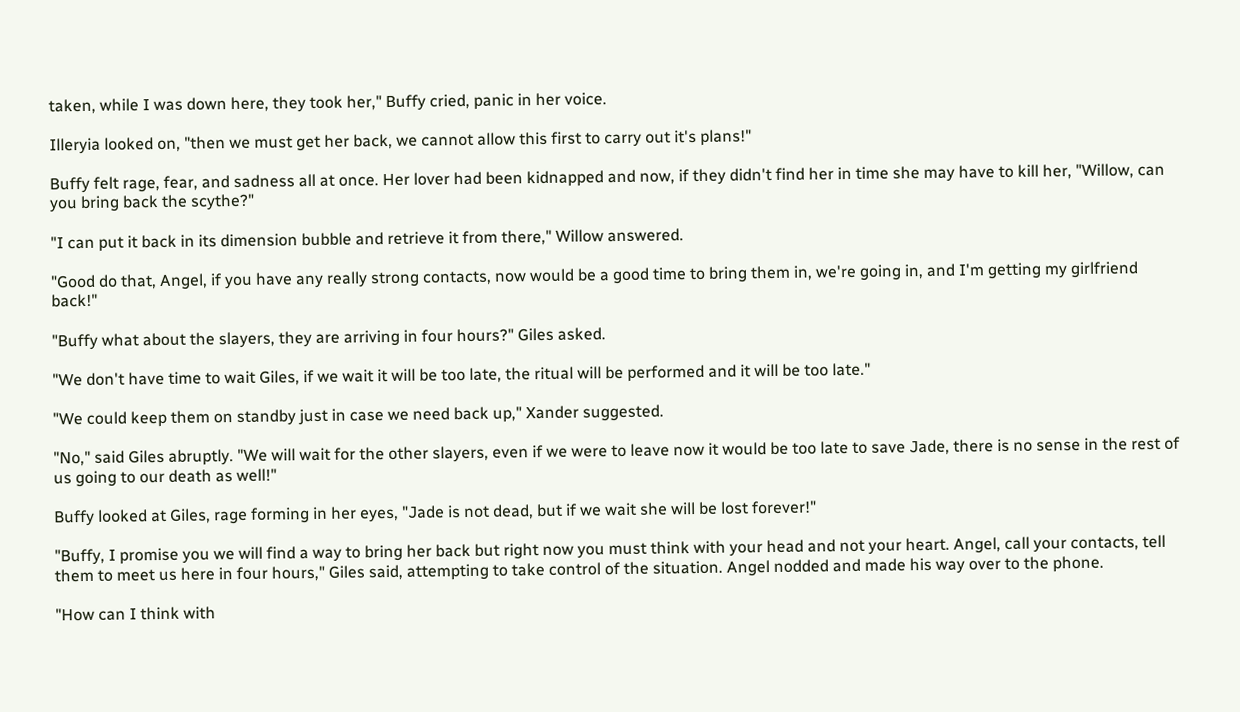taken, while I was down here, they took her," Buffy cried, panic in her voice.

Illeryia looked on, "then we must get her back, we cannot allow this first to carry out it's plans!"

Buffy felt rage, fear, and sadness all at once. Her lover had been kidnapped and now, if they didn't find her in time she may have to kill her, "Willow, can you bring back the scythe?"

"I can put it back in its dimension bubble and retrieve it from there," Willow answered.

"Good do that, Angel, if you have any really strong contacts, now would be a good time to bring them in, we're going in, and I'm getting my girlfriend back!"

"Buffy what about the slayers, they are arriving in four hours?" Giles asked.

"We don't have time to wait Giles, if we wait it will be too late, the ritual will be performed and it will be too late."

"We could keep them on standby just in case we need back up," Xander suggested.

"No," said Giles abruptly. "We will wait for the other slayers, even if we were to leave now it would be too late to save Jade, there is no sense in the rest of us going to our death as well!"

Buffy looked at Giles, rage forming in her eyes, "Jade is not dead, but if we wait she will be lost forever!"

"Buffy, I promise you we will find a way to bring her back but right now you must think with your head and not your heart. Angel, call your contacts, tell them to meet us here in four hours," Giles said, attempting to take control of the situation. Angel nodded and made his way over to the phone.

"How can I think with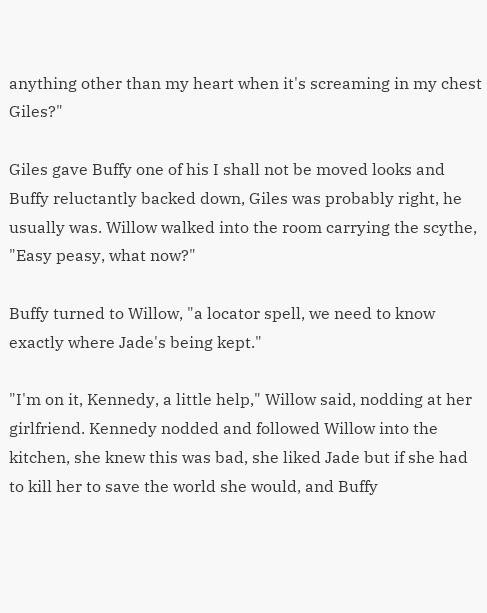anything other than my heart when it's screaming in my chest Giles?"

Giles gave Buffy one of his I shall not be moved looks and Buffy reluctantly backed down, Giles was probably right, he usually was. Willow walked into the room carrying the scythe, "Easy peasy, what now?"

Buffy turned to Willow, "a locator spell, we need to know exactly where Jade's being kept."

"I'm on it, Kennedy, a little help," Willow said, nodding at her girlfriend. Kennedy nodded and followed Willow into the kitchen, she knew this was bad, she liked Jade but if she had to kill her to save the world she would, and Buffy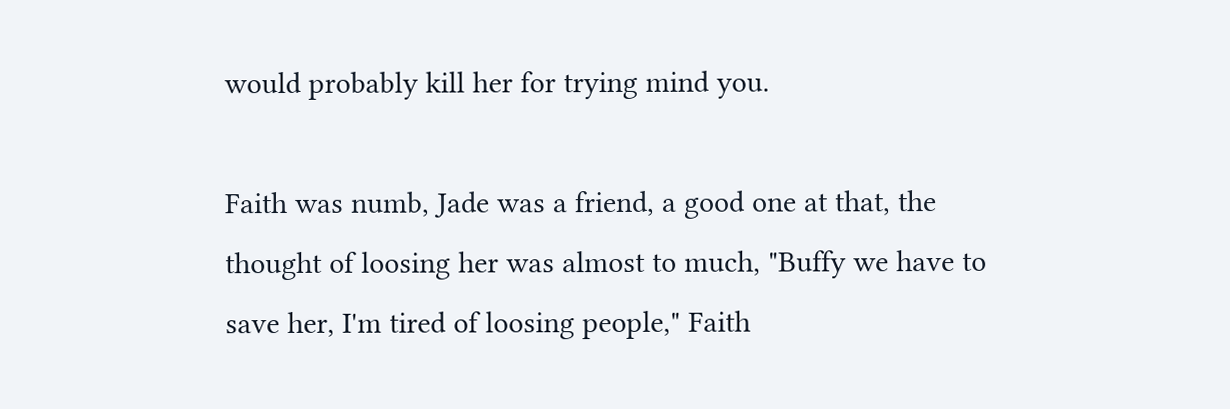would probably kill her for trying mind you.

Faith was numb, Jade was a friend, a good one at that, the thought of loosing her was almost to much, "Buffy we have to save her, I'm tired of loosing people," Faith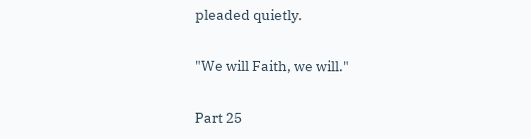pleaded quietly.

"We will Faith, we will."

Part 25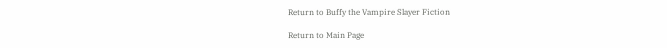Return to Buffy the Vampire Slayer Fiction

Return to Main Page